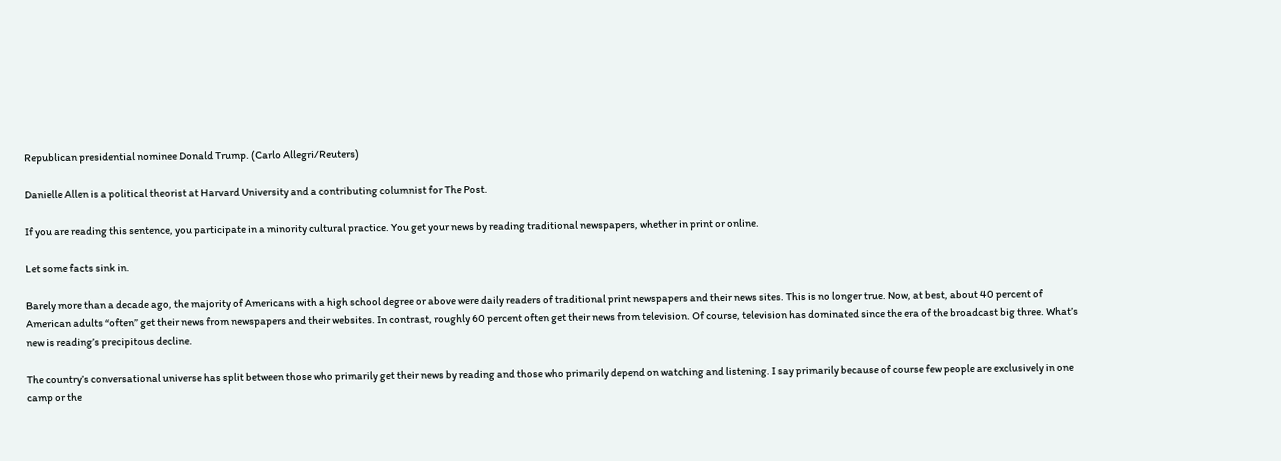Republican presidential nominee Donald Trump. (Carlo Allegri/Reuters)

Danielle Allen is a political theorist at Harvard University and a contributing columnist for The Post.

If you are reading this sentence, you participate in a minority cultural practice. You get your news by reading traditional newspapers, whether in print or online.

Let some facts sink in.

Barely more than a decade ago, the majority of Americans with a high school degree or above were daily readers of traditional print newspapers and their news sites. This is no longer true. Now, at best, about 40 percent of American adults “often” get their news from newspapers and their websites. In contrast, roughly 60 percent often get their news from television. Of course, television has dominated since the era of the broadcast big three. What’s new is reading’s precipitous decline.

The country’s conversational universe has split between those who primarily get their news by reading and those who primarily depend on watching and listening. I say primarily because of course few people are exclusively in one camp or the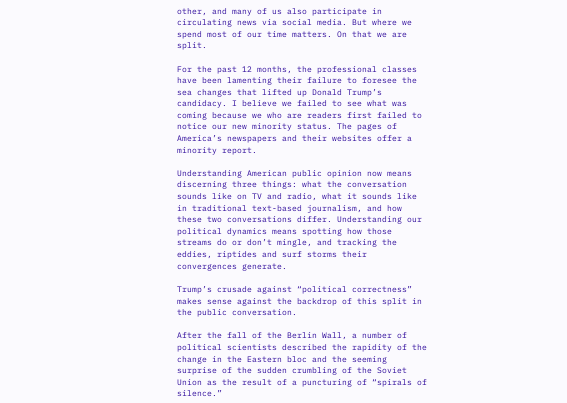other, and many of us also participate in circulating news via social media. But where we spend most of our time matters. On that we are split.

For the past 12 months, the professional classes have been lamenting their failure to foresee the sea changes that lifted up Donald Trump’s candidacy. I believe we failed to see what was coming because we who are readers first failed to notice our new minority status. The pages of America’s newspapers and their websites offer a minority report.

Understanding American public opinion now means discerning three things: what the conversation sounds like on TV and radio, what it sounds like in traditional text-based journalism, and how these two conversations differ. Understanding our political dynamics means spotting how those streams do or don’t mingle, and tracking the eddies, riptides and surf storms their convergences generate.

Trump’s crusade against “political correctness” makes sense against the backdrop of this split in the public conversation.

After the fall of the Berlin Wall, a number of political scientists described the rapidity of the change in the Eastern bloc and the seeming surprise of the sudden crumbling of the Soviet Union as the result of a puncturing of “spirals of silence.”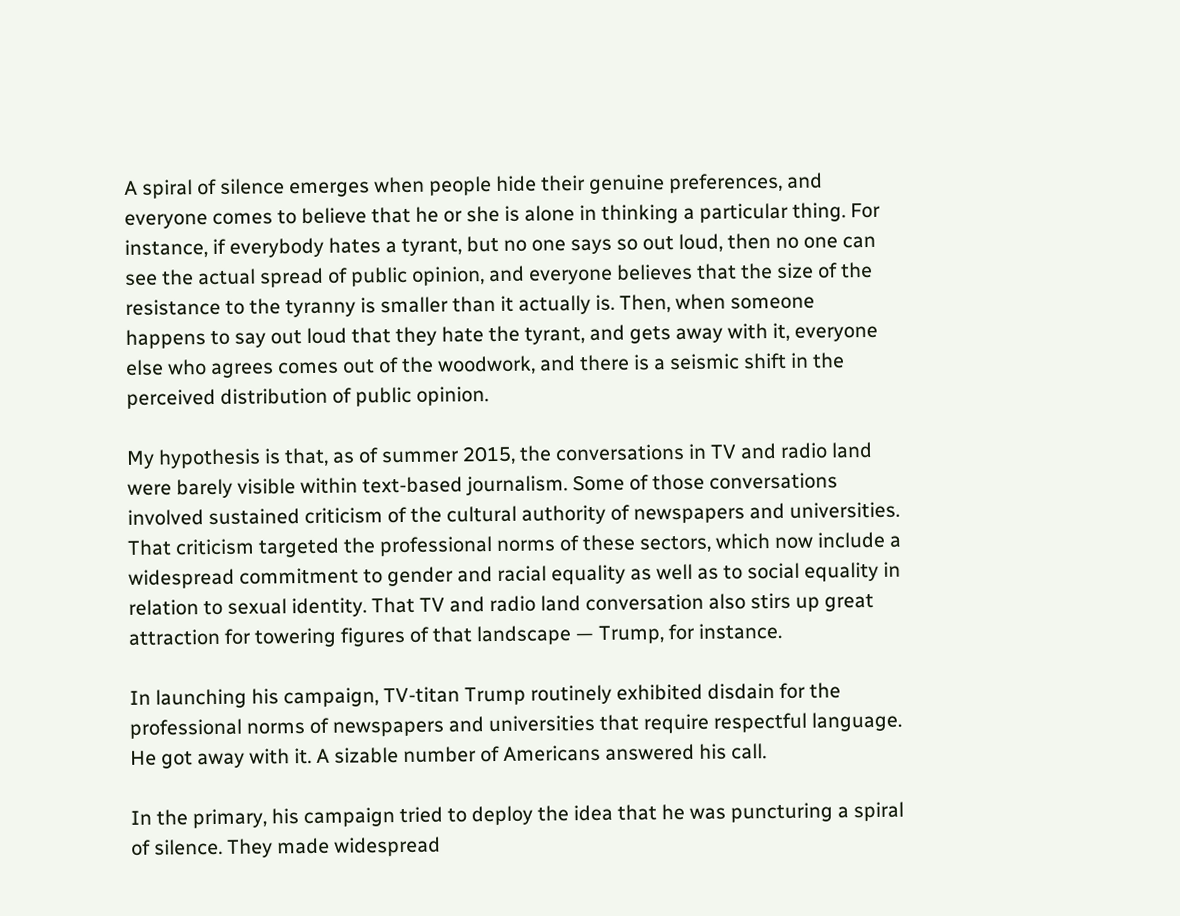A spiral of silence emerges when people hide their genuine preferences, and everyone comes to believe that he or she is alone in thinking a particular thing. For instance, if everybody hates a tyrant, but no one says so out loud, then no one can see the actual spread of public opinion, and everyone believes that the size of the resistance to the tyranny is smaller than it actually is. Then, when someone happens to say out loud that they hate the tyrant, and gets away with it, everyone else who agrees comes out of the woodwork, and there is a seismic shift in the perceived distribution of public opinion.

My hypothesis is that, as of summer 2015, the conversations in TV and radio land were barely visible within text-based journalism. Some of those conversations involved sustained criticism of the cultural authority of newspapers and universities. That criticism targeted the professional norms of these sectors, which now include a widespread commitment to gender and racial equality as well as to social equality in relation to sexual identity. That TV and radio land conversation also stirs up great attraction for towering figures of that landscape — Trump, for instance.

In launching his campaign, TV-titan Trump routinely exhibited disdain for the professional norms of newspapers and universities that require respectful language. He got away with it. A sizable number of Americans answered his call.

In the primary, his campaign tried to deploy the idea that he was puncturing a spiral of silence. They made widespread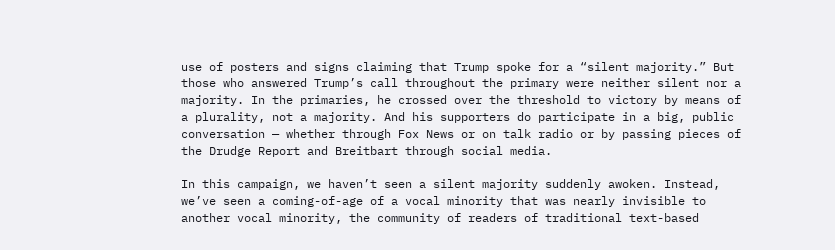use of posters and signs claiming that Trump spoke for a “silent majority.” But those who answered Trump’s call throughout the primary were neither silent nor a majority. In the primaries, he crossed over the threshold to victory by means of a plurality, not a majority. And his supporters do participate in a big, public conversation — whether through Fox News or on talk radio or by passing pieces of the Drudge Report and Breitbart through social media.

In this campaign, we haven’t seen a silent majority suddenly awoken. Instead, we’ve seen a coming-of-age of a vocal minority that was nearly invisible to another vocal minority, the community of readers of traditional text-based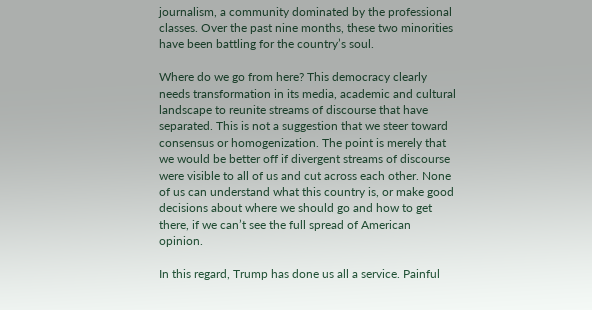journalism, a community dominated by the professional classes. Over the past nine months, these two minorities have been battling for the country’s soul.

Where do we go from here? This democracy clearly needs transformation in its media, academic and cultural landscape to reunite streams of discourse that have separated. This is not a suggestion that we steer toward consensus or homogenization. The point is merely that we would be better off if divergent streams of discourse were visible to all of us and cut across each other. None of us can understand what this country is, or make good decisions about where we should go and how to get there, if we can’t see the full spread of American opinion.

In this regard, Trump has done us all a service. Painful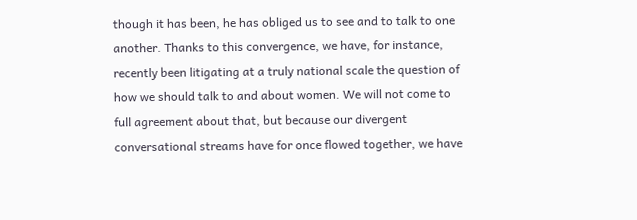though it has been, he has obliged us to see and to talk to one another. Thanks to this convergence, we have, for instance, recently been litigating at a truly national scale the question of how we should talk to and about women. We will not come to full agreement about that, but because our divergent conversational streams have for once flowed together, we have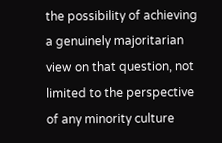the possibility of achieving a genuinely majoritarian view on that question, not limited to the perspective of any minority culture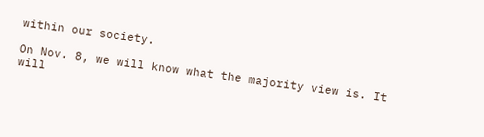within our society.

On Nov. 8, we will know what the majority view is. It will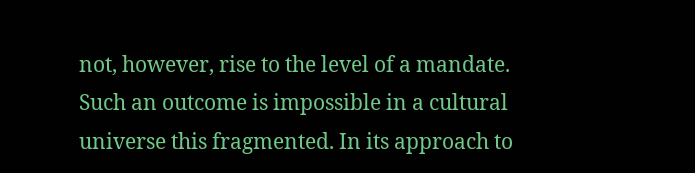not, however, rise to the level of a mandate. Such an outcome is impossible in a cultural universe this fragmented. In its approach to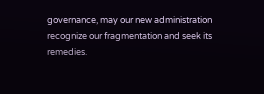governance, may our new administration recognize our fragmentation and seek its remedies.